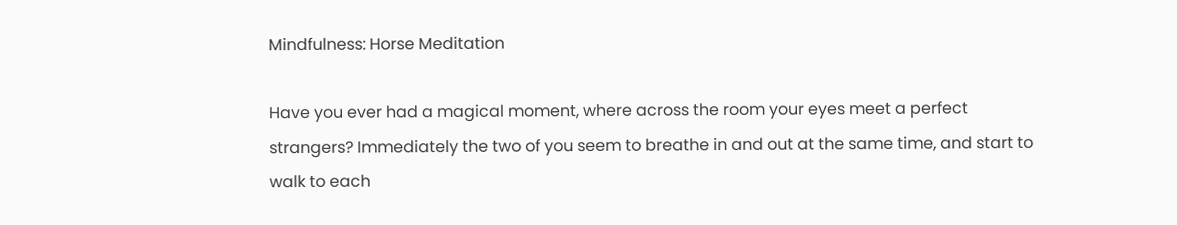Mindfulness: Horse Meditation

Have you ever had a magical moment, where across the room your eyes meet a perfect strangers? Immediately the two of you seem to breathe in and out at the same time, and start to walk to each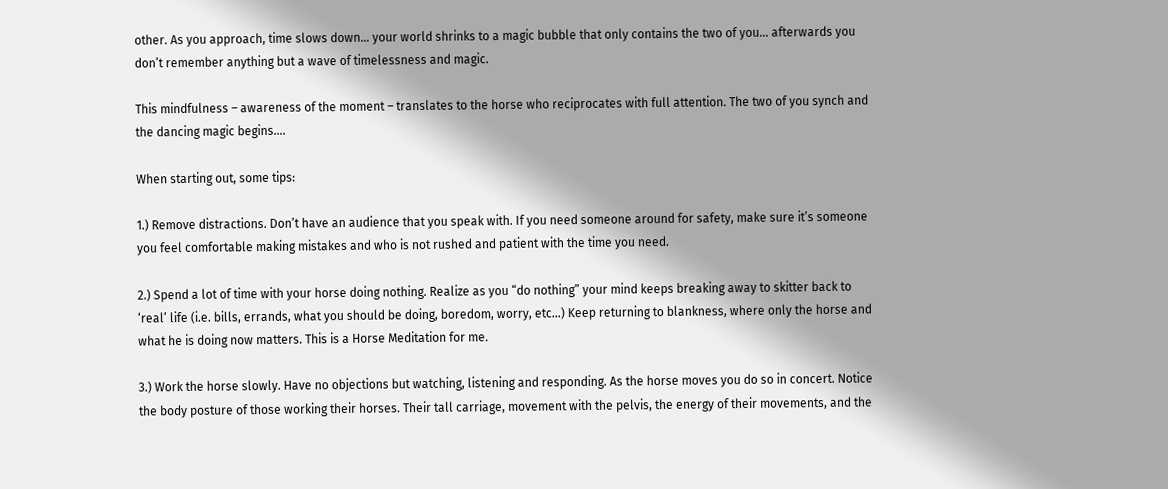other. As you approach, time slows down… your world shrinks to a magic bubble that only contains the two of you… afterwards you don’t remember anything but a wave of timelessness and magic.

This mindfulness – awareness of the moment – translates to the horse who reciprocates with full attention. The two of you synch and the dancing magic begins….

When starting out, some tips:

1.) Remove distractions. Don’t have an audience that you speak with. If you need someone around for safety, make sure it’s someone you feel comfortable making mistakes and who is not rushed and patient with the time you need.

2.) Spend a lot of time with your horse doing nothing. Realize as you “do nothing” your mind keeps breaking away to skitter back to ‘real’ life (i.e. bills, errands, what you should be doing, boredom, worry, etc…) Keep returning to blankness, where only the horse and what he is doing now matters. This is a Horse Meditation for me.

3.) Work the horse slowly. Have no objections but watching, listening and responding. As the horse moves you do so in concert. Notice the body posture of those working their horses. Their tall carriage, movement with the pelvis, the energy of their movements, and the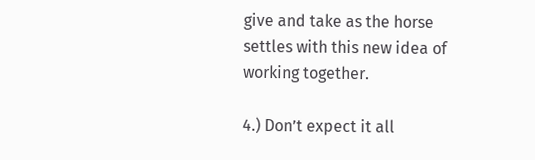give and take as the horse settles with this new idea of working together.

4.) Don’t expect it all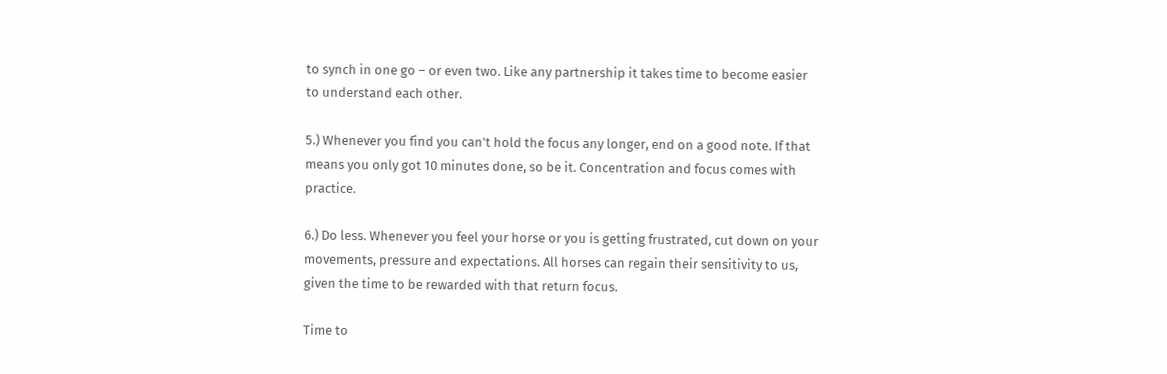to synch in one go – or even two. Like any partnership it takes time to become easier to understand each other.

5.) Whenever you find you can’t hold the focus any longer, end on a good note. If that means you only got 10 minutes done, so be it. Concentration and focus comes with practice.

6.) Do less. Whenever you feel your horse or you is getting frustrated, cut down on your movements, pressure and expectations. All horses can regain their sensitivity to us, given the time to be rewarded with that return focus.

Time to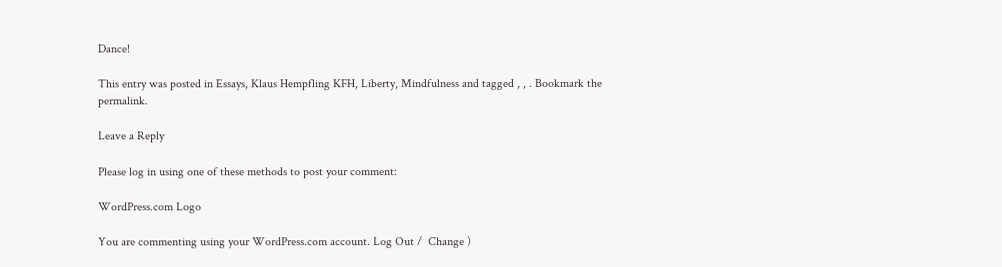Dance!

This entry was posted in Essays, Klaus Hempfling KFH, Liberty, Mindfulness and tagged , , . Bookmark the permalink.

Leave a Reply

Please log in using one of these methods to post your comment:

WordPress.com Logo

You are commenting using your WordPress.com account. Log Out /  Change )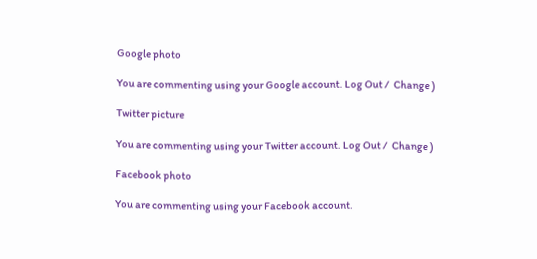Google photo

You are commenting using your Google account. Log Out /  Change )

Twitter picture

You are commenting using your Twitter account. Log Out /  Change )

Facebook photo

You are commenting using your Facebook account.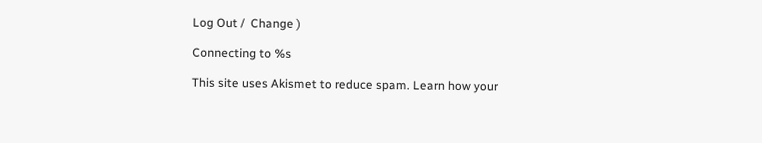Log Out /  Change )

Connecting to %s

This site uses Akismet to reduce spam. Learn how your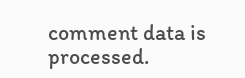comment data is processed.